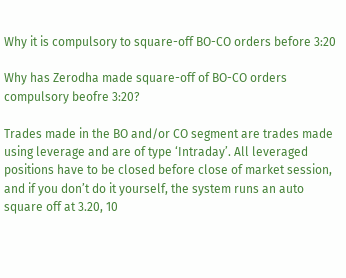Why it is compulsory to square-off BO-CO orders before 3:20

Why has Zerodha made square-off of BO-CO orders compulsory beofre 3:20?

Trades made in the BO and/or CO segment are trades made using leverage and are of type ‘Intraday’. All leveraged positions have to be closed before close of market session, and if you don’t do it yourself, the system runs an auto square off at 3.20, 10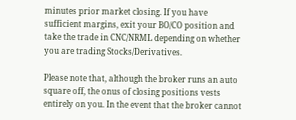minutes prior market closing. If you have sufficient margins, exit your BO/CO position and take the trade in CNC/NRML depending on whether you are trading Stocks/Derivatives.

Please note that, although the broker runs an auto square off, the onus of closing positions vests entirely on you. In the event that the broker cannot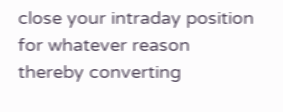close your intraday position for whatever reason thereby converting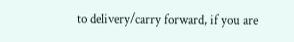to delivery/carry forward, if you are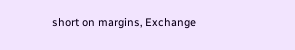short on margins, Exchange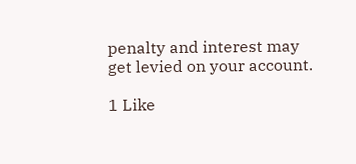penalty and interest may get levied on your account.

1 Like